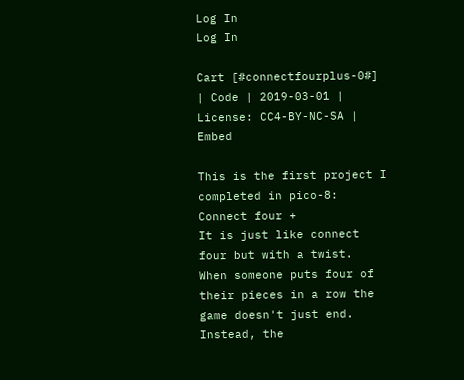Log In
Log In

Cart [#connectfourplus-0#] | Code | 2019-03-01 | License: CC4-BY-NC-SA | Embed

This is the first project I completed in pico-8: Connect four +
It is just like connect four but with a twist.
When someone puts four of their pieces in a row the game doesn't just end. Instead, the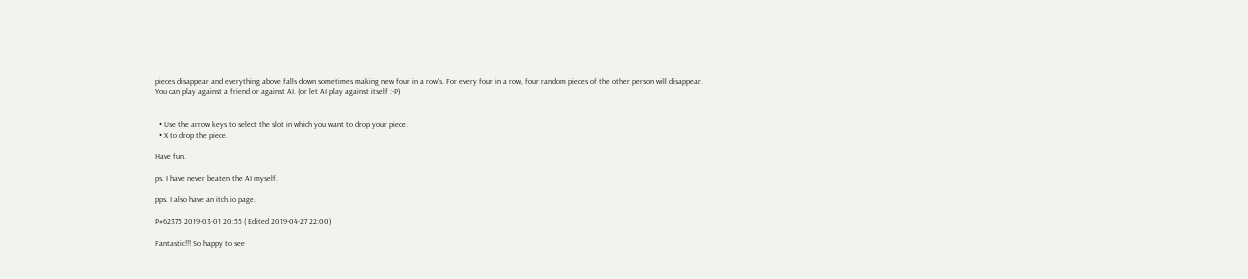pieces disappear and everything above falls down sometimes making new four in a row's. For every four in a row, four random pieces of the other person will disappear.
You can play against a friend or against AI. (or let AI play against itself :-P)


  • Use the arrow keys to select the slot in which you want to drop your piece.
  • X to drop the piece.

Have fun.

ps. I have never beaten the AI myself.

pps. I also have an itch.io page.

P#62375 2019-03-01 20:55 ( Edited 2019-04-27 22:00)

Fantastic!!! So happy to see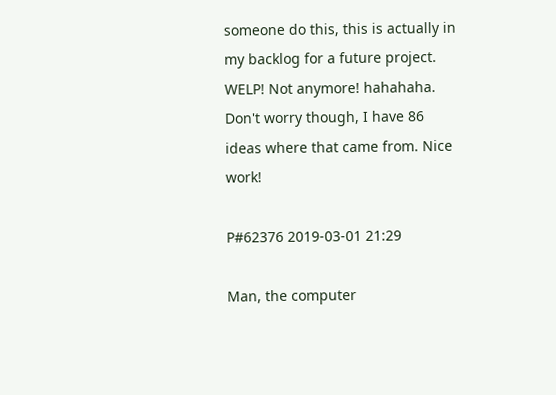someone do this, this is actually in my backlog for a future project. WELP! Not anymore! hahahaha. Don't worry though, I have 86 ideas where that came from. Nice work!

P#62376 2019-03-01 21:29

Man, the computer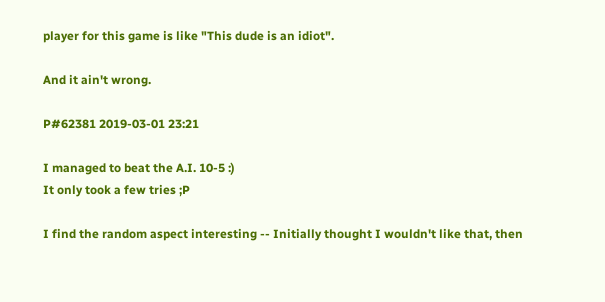player for this game is like "This dude is an idiot".

And it ain't wrong.

P#62381 2019-03-01 23:21

I managed to beat the A.I. 10-5 :)
It only took a few tries ;P

I find the random aspect interesting -- Initially thought I wouldn't like that, then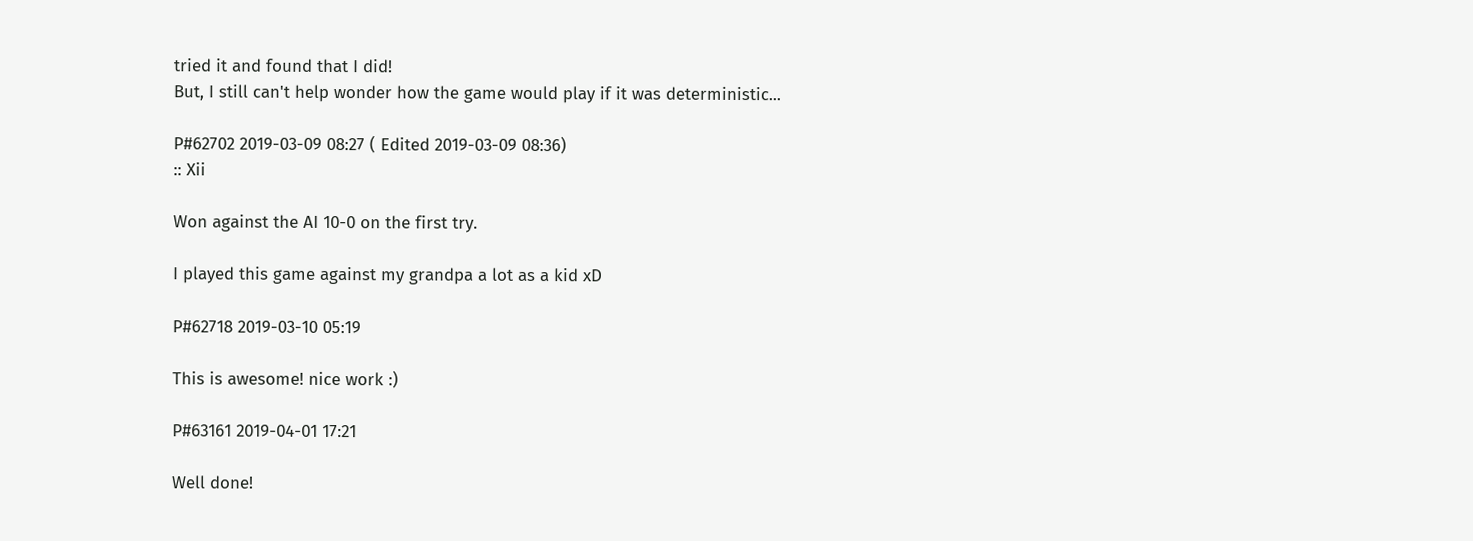tried it and found that I did!
But, I still can't help wonder how the game would play if it was deterministic...

P#62702 2019-03-09 08:27 ( Edited 2019-03-09 08:36)
:: Xii

Won against the AI 10-0 on the first try.

I played this game against my grandpa a lot as a kid xD

P#62718 2019-03-10 05:19

This is awesome! nice work :)

P#63161 2019-04-01 17:21

Well done!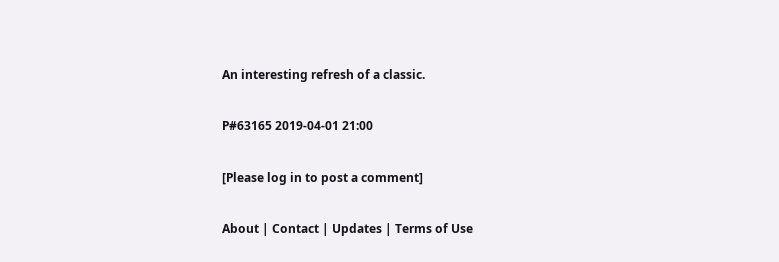An interesting refresh of a classic.

P#63165 2019-04-01 21:00

[Please log in to post a comment]

About | Contact | Updates | Terms of Use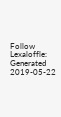Follow Lexaloffle:
Generated 2019-05-22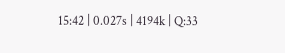15:42 | 0.027s | 4194k | Q:33